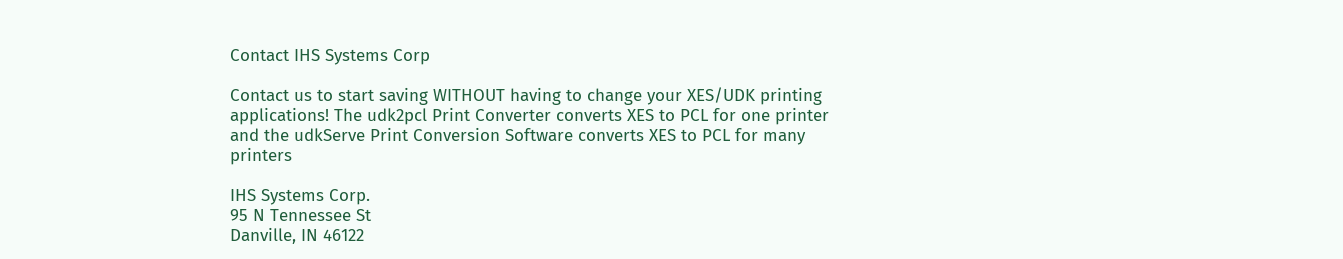Contact IHS Systems Corp

Contact us to start saving WITHOUT having to change your XES/UDK printing applications! The udk2pcl Print Converter converts XES to PCL for one printer and the udkServe Print Conversion Software converts XES to PCL for many printers

IHS Systems Corp.
95 N Tennessee St
Danville, IN 46122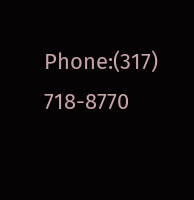Phone:(317) 718-8770